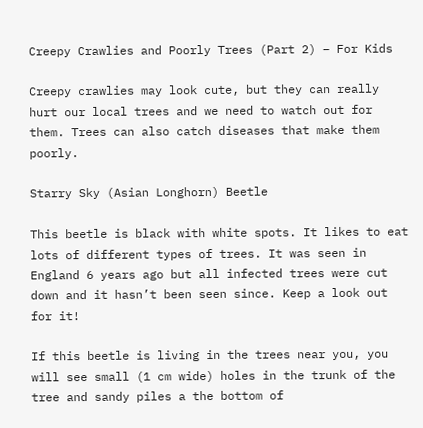Creepy Crawlies and Poorly Trees (Part 2) – For Kids

Creepy crawlies may look cute, but they can really hurt our local trees and we need to watch out for them. Trees can also catch diseases that make them poorly.

Starry Sky (Asian Longhorn) Beetle

This beetle is black with white spots. It likes to eat lots of different types of trees. It was seen in England 6 years ago but all infected trees were cut down and it hasn’t been seen since. Keep a look out for it!

If this beetle is living in the trees near you, you will see small (1 cm wide) holes in the trunk of the tree and sandy piles a the bottom of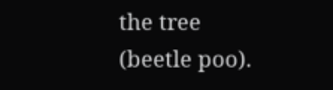the tree (beetle poo).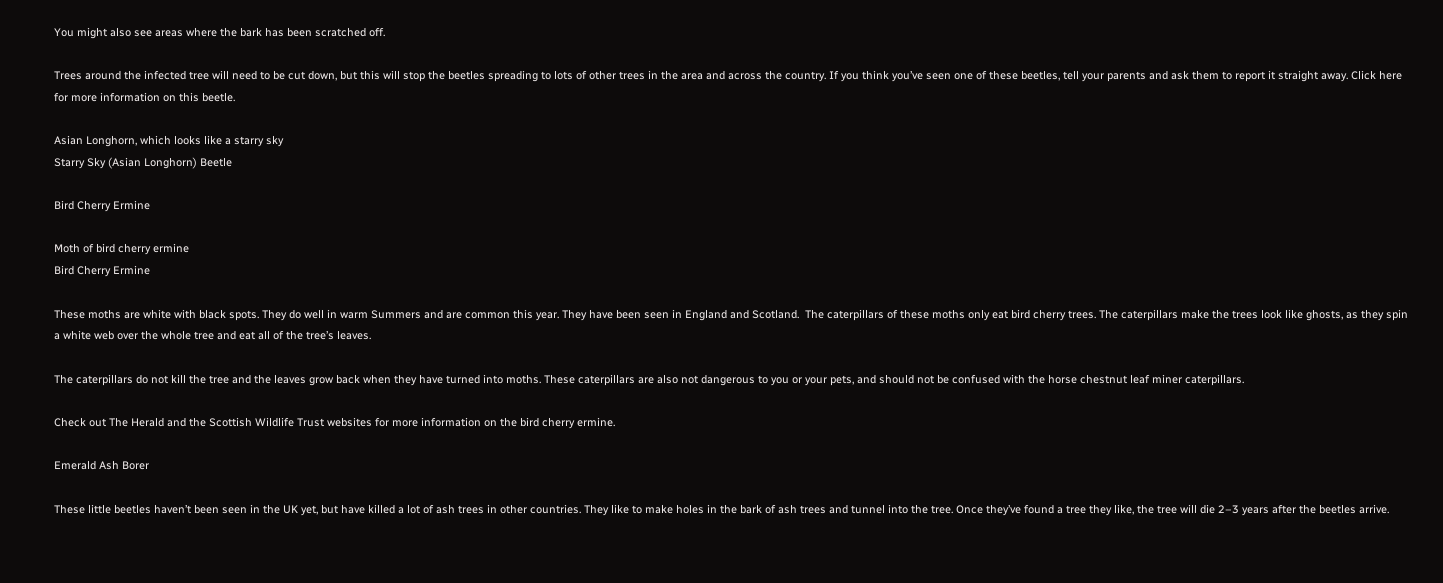You might also see areas where the bark has been scratched off.

Trees around the infected tree will need to be cut down, but this will stop the beetles spreading to lots of other trees in the area and across the country. If you think you’ve seen one of these beetles, tell your parents and ask them to report it straight away. Click here for more information on this beetle.

Asian Longhorn, which looks like a starry sky
Starry Sky (Asian Longhorn) Beetle

Bird Cherry Ermine

Moth of bird cherry ermine
Bird Cherry Ermine

These moths are white with black spots. They do well in warm Summers and are common this year. They have been seen in England and Scotland.  The caterpillars of these moths only eat bird cherry trees. The caterpillars make the trees look like ghosts, as they spin a white web over the whole tree and eat all of the tree’s leaves.

The caterpillars do not kill the tree and the leaves grow back when they have turned into moths. These caterpillars are also not dangerous to you or your pets, and should not be confused with the horse chestnut leaf miner caterpillars.

Check out The Herald and the Scottish Wildlife Trust websites for more information on the bird cherry ermine.

Emerald Ash Borer

These little beetles haven’t been seen in the UK yet, but have killed a lot of ash trees in other countries. They like to make holes in the bark of ash trees and tunnel into the tree. Once they’ve found a tree they like, the tree will die 2–3 years after the beetles arrive.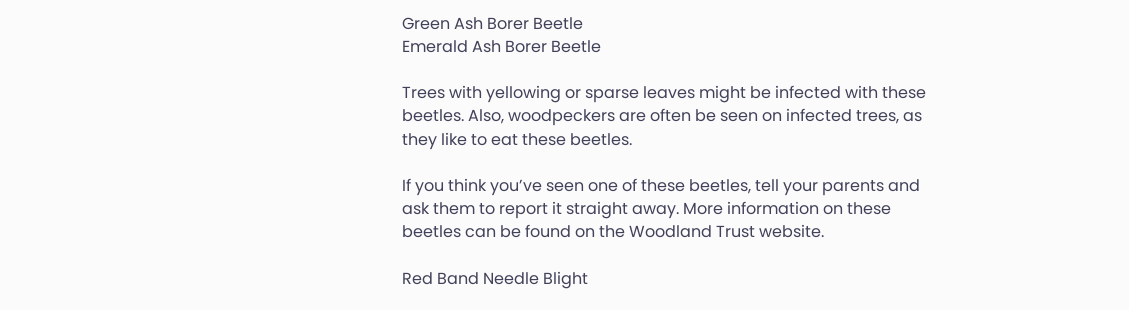Green Ash Borer Beetle
Emerald Ash Borer Beetle

Trees with yellowing or sparse leaves might be infected with these beetles. Also, woodpeckers are often be seen on infected trees, as they like to eat these beetles.

If you think you’ve seen one of these beetles, tell your parents and ask them to report it straight away. More information on these beetles can be found on the Woodland Trust website.

Red Band Needle Blight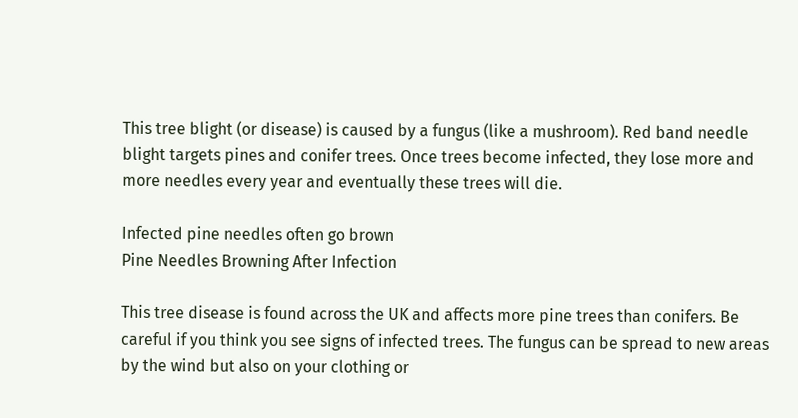This tree blight (or disease) is caused by a fungus (like a mushroom). Red band needle blight targets pines and conifer trees. Once trees become infected, they lose more and more needles every year and eventually these trees will die.

Infected pine needles often go brown
Pine Needles Browning After Infection

This tree disease is found across the UK and affects more pine trees than conifers. Be careful if you think you see signs of infected trees. The fungus can be spread to new areas by the wind but also on your clothing or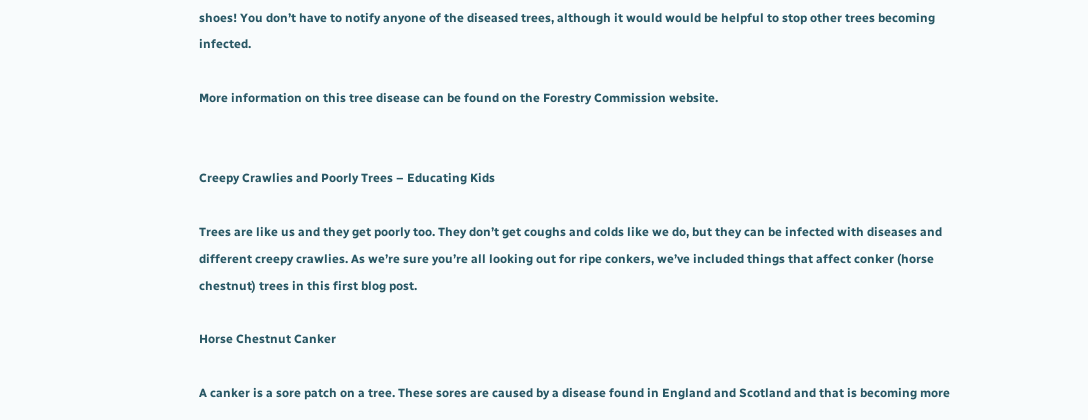shoes! You don’t have to notify anyone of the diseased trees, although it would would be helpful to stop other trees becoming infected.

More information on this tree disease can be found on the Forestry Commission website.


Creepy Crawlies and Poorly Trees – Educating Kids

Trees are like us and they get poorly too. They don’t get coughs and colds like we do, but they can be infected with diseases and different creepy crawlies. As we’re sure you’re all looking out for ripe conkers, we’ve included things that affect conker (horse chestnut) trees in this first blog post.

Horse Chestnut Canker

A canker is a sore patch on a tree. These sores are caused by a disease found in England and Scotland and that is becoming more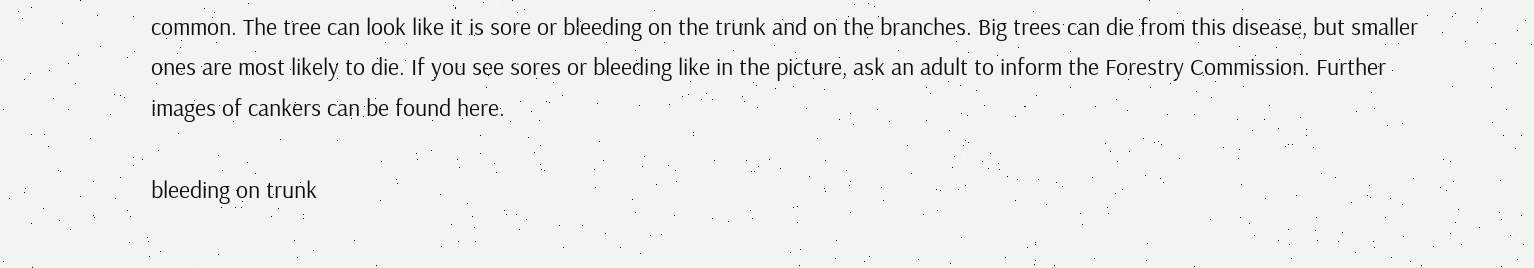common. The tree can look like it is sore or bleeding on the trunk and on the branches. Big trees can die from this disease, but smaller ones are most likely to die. If you see sores or bleeding like in the picture, ask an adult to inform the Forestry Commission. Further images of cankers can be found here.

bleeding on trunk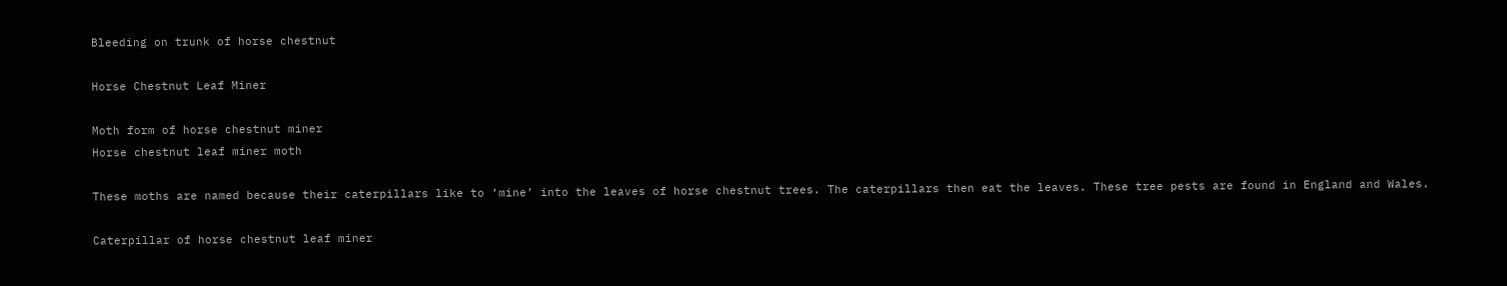Bleeding on trunk of horse chestnut

Horse Chestnut Leaf Miner

Moth form of horse chestnut miner
Horse chestnut leaf miner moth

These moths are named because their caterpillars like to ‘mine’ into the leaves of horse chestnut trees. The caterpillars then eat the leaves. These tree pests are found in England and Wales.

Caterpillar of horse chestnut leaf miner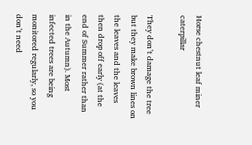Horse chestnut leaf miner caterpillar

They don’t damage the tree but they make brown lines on the leaves and the leaves then drop off early (at the end of Summer rather than in the Autumn). Most infected trees are being monitored regularly, so you don’t need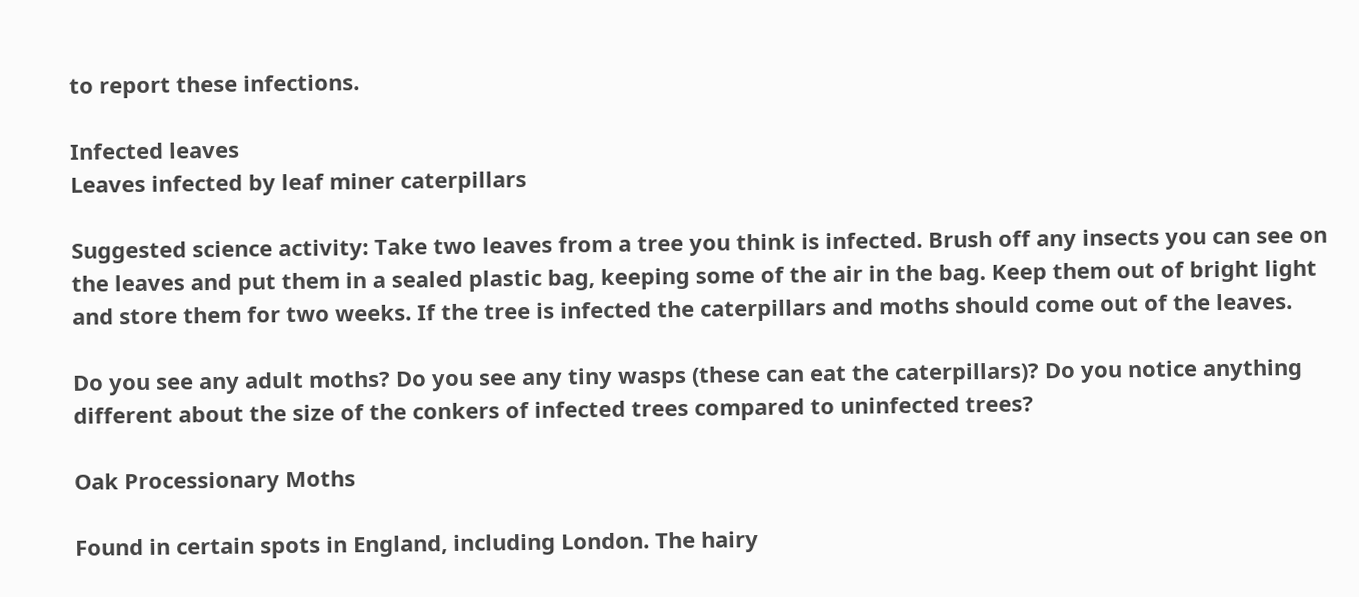to report these infections.

Infected leaves
Leaves infected by leaf miner caterpillars

Suggested science activity: Take two leaves from a tree you think is infected. Brush off any insects you can see on the leaves and put them in a sealed plastic bag, keeping some of the air in the bag. Keep them out of bright light and store them for two weeks. If the tree is infected the caterpillars and moths should come out of the leaves.

Do you see any adult moths? Do you see any tiny wasps (these can eat the caterpillars)? Do you notice anything different about the size of the conkers of infected trees compared to uninfected trees?

Oak Processionary Moths

Found in certain spots in England, including London. The hairy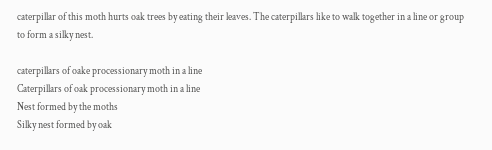caterpillar of this moth hurts oak trees by eating their leaves. The caterpillars like to walk together in a line or group to form a silky nest.

caterpillars of oake processionary moth in a line
Caterpillars of oak processionary moth in a line
Nest formed by the moths
Silky nest formed by oak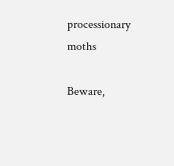processionary moths

Beware,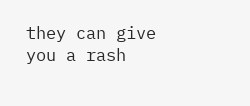they can give you a rash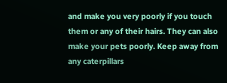and make you very poorly if you touch them or any of their hairs. They can also make your pets poorly. Keep away from any caterpillars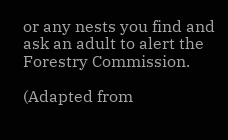or any nests you find and ask an adult to alert the Forestry Commission.

(Adapted from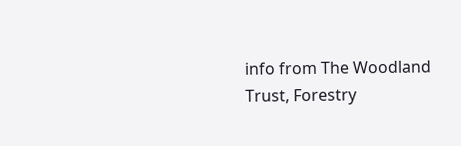info from The Woodland Trust, Forestry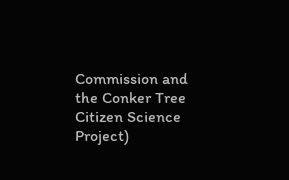Commission and the Conker Tree Citizen Science Project)